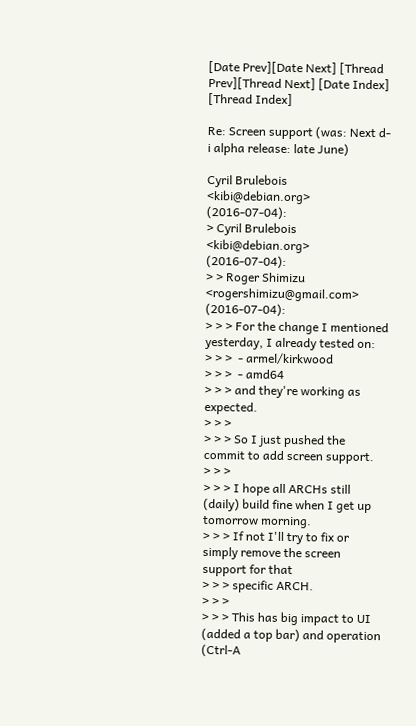[Date Prev][Date Next] [Thread Prev][Thread Next] [Date Index] [Thread Index]

Re: Screen support (was: Next d-i alpha release: late June)

Cyril Brulebois <kibi@debian.org> (2016-07-04):
> Cyril Brulebois <kibi@debian.org> (2016-07-04):
> > Roger Shimizu <rogershimizu@gmail.com> (2016-07-04):
> > > For the change I mentioned yesterday, I already tested on:
> > >  - armel/kirkwood
> > >  - amd64
> > > and they're working as expected.
> > >
> > > So I just pushed the commit to add screen support.
> > >
> > > I hope all ARCHs still (daily) build fine when I get up tomorrow morning.
> > > If not I'll try to fix or simply remove the screen support for that
> > > specific ARCH.
> > >
> > > This has big impact to UI (added a top bar) and operation (Ctrl-A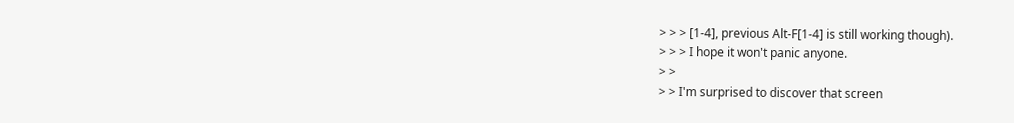> > > [1-4], previous Alt-F[1-4] is still working though).
> > > I hope it won't panic anyone.
> >
> > I'm surprised to discover that screen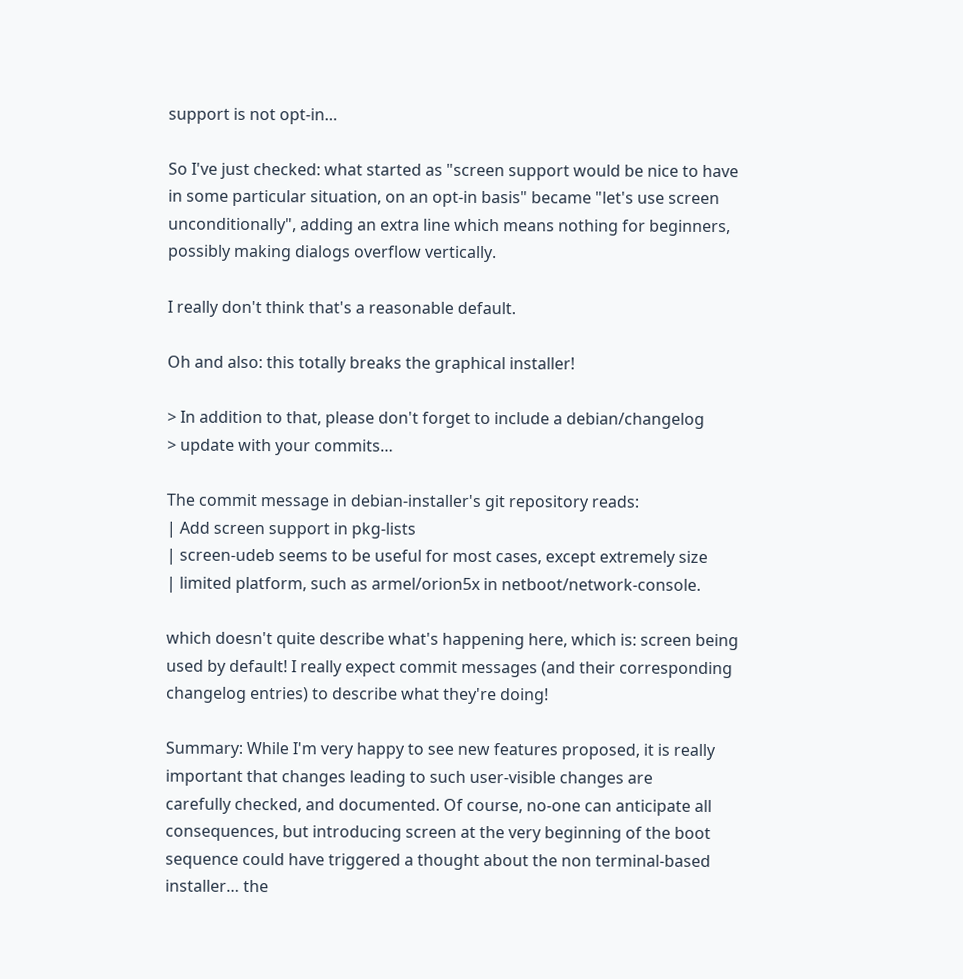support is not opt-in…

So I've just checked: what started as "screen support would be nice to have
in some particular situation, on an opt-in basis" became "let's use screen
unconditionally", adding an extra line which means nothing for beginners,
possibly making dialogs overflow vertically.

I really don't think that's a reasonable default.

Oh and also: this totally breaks the graphical installer!

> In addition to that, please don't forget to include a debian/changelog
> update with your commits…

The commit message in debian-installer's git repository reads:
| Add screen support in pkg-lists
| screen-udeb seems to be useful for most cases, except extremely size
| limited platform, such as armel/orion5x in netboot/network-console.

which doesn't quite describe what's happening here, which is: screen being
used by default! I really expect commit messages (and their corresponding
changelog entries) to describe what they're doing!

Summary: While I'm very happy to see new features proposed, it is really
important that changes leading to such user-visible changes are
carefully checked, and documented. Of course, no-one can anticipate all
consequences, but introducing screen at the very beginning of the boot
sequence could have triggered a thought about the non terminal-based
installer… the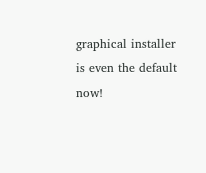graphical installer is even the default now!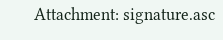Attachment: signature.asc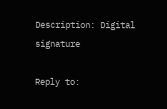Description: Digital signature

Reply to: